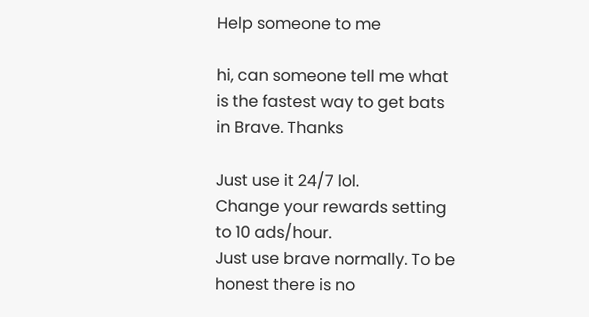Help someone to me

hi, can someone tell me what is the fastest way to get bats in Brave. Thanks

Just use it 24/7 lol.
Change your rewards setting to 10 ads/hour.
Just use brave normally. To be honest there is no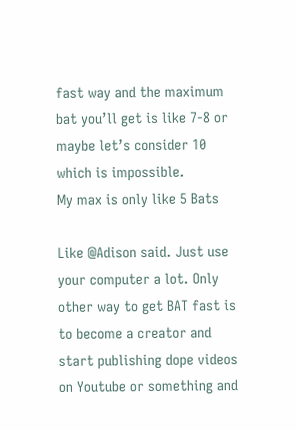fast way and the maximum bat you’ll get is like 7-8 or maybe let’s consider 10 which is impossible.
My max is only like 5 Bats

Like @Adison said. Just use your computer a lot. Only other way to get BAT fast is to become a creator and start publishing dope videos on Youtube or something and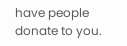have people donate to you.